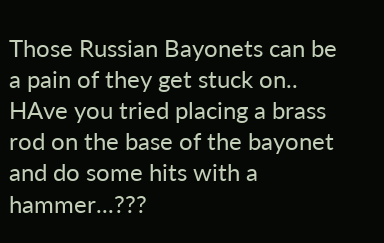Those Russian Bayonets can be a pain of they get stuck on.. HAve you tried placing a brass rod on the base of the bayonet and do some hits with a hammer...???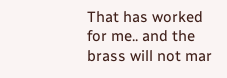That has worked for me.. and the brass will not mar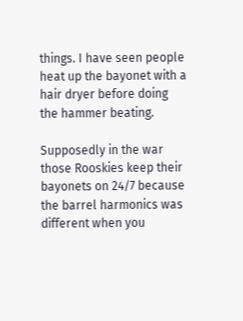things. I have seen people heat up the bayonet with a hair dryer before doing the hammer beating.

Supposedly in the war those Rooskies keep their bayonets on 24/7 because the barrel harmonics was different when you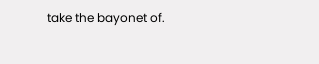take the bayonet of.